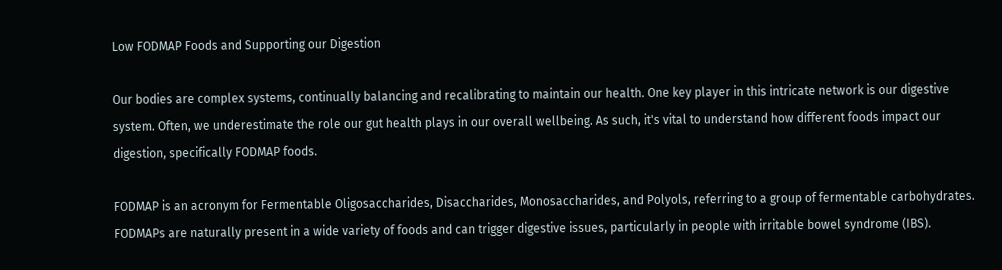Low FODMAP Foods and Supporting our Digestion

Our bodies are complex systems, continually balancing and recalibrating to maintain our health. One key player in this intricate network is our digestive system. Often, we underestimate the role our gut health plays in our overall wellbeing. As such, it's vital to understand how different foods impact our digestion, specifically FODMAP foods.

FODMAP is an acronym for Fermentable Oligosaccharides, Disaccharides, Monosaccharides, and Polyols, referring to a group of fermentable carbohydrates. FODMAPs are naturally present in a wide variety of foods and can trigger digestive issues, particularly in people with irritable bowel syndrome (IBS).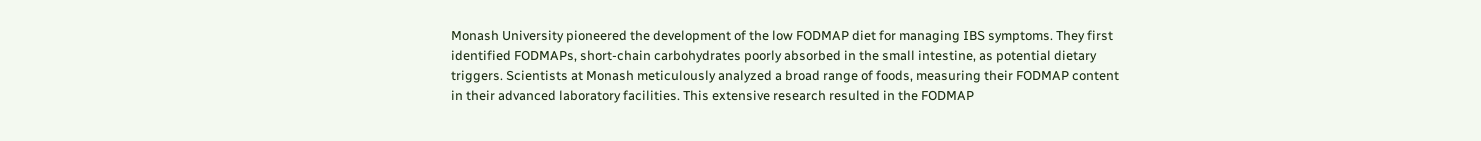Monash University pioneered the development of the low FODMAP diet for managing IBS symptoms. They first identified FODMAPs, short-chain carbohydrates poorly absorbed in the small intestine, as potential dietary triggers. Scientists at Monash meticulously analyzed a broad range of foods, measuring their FODMAP content in their advanced laboratory facilities. This extensive research resulted in the FODMAP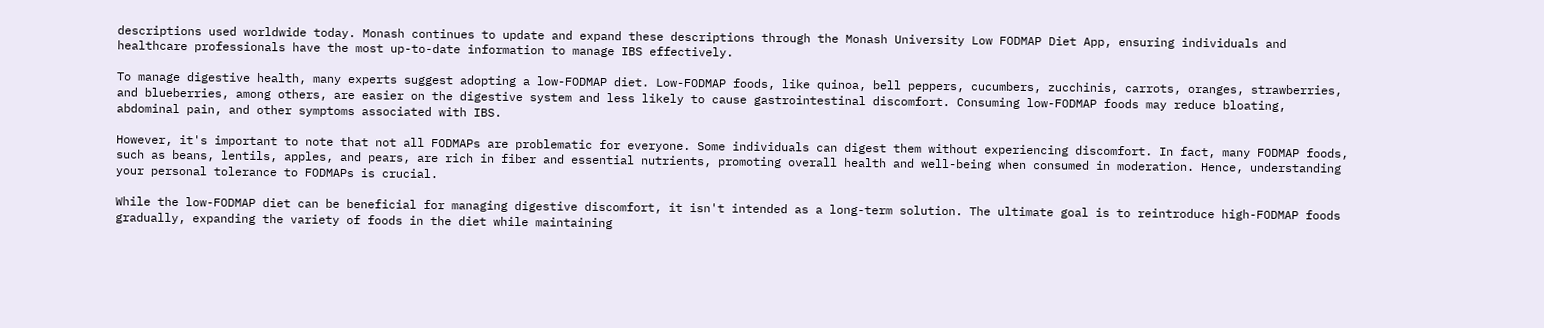descriptions used worldwide today. Monash continues to update and expand these descriptions through the Monash University Low FODMAP Diet App, ensuring individuals and healthcare professionals have the most up-to-date information to manage IBS effectively.

To manage digestive health, many experts suggest adopting a low-FODMAP diet. Low-FODMAP foods, like quinoa, bell peppers, cucumbers, zucchinis, carrots, oranges, strawberries, and blueberries, among others, are easier on the digestive system and less likely to cause gastrointestinal discomfort. Consuming low-FODMAP foods may reduce bloating, abdominal pain, and other symptoms associated with IBS.

However, it's important to note that not all FODMAPs are problematic for everyone. Some individuals can digest them without experiencing discomfort. In fact, many FODMAP foods, such as beans, lentils, apples, and pears, are rich in fiber and essential nutrients, promoting overall health and well-being when consumed in moderation. Hence, understanding your personal tolerance to FODMAPs is crucial.

While the low-FODMAP diet can be beneficial for managing digestive discomfort, it isn't intended as a long-term solution. The ultimate goal is to reintroduce high-FODMAP foods gradually, expanding the variety of foods in the diet while maintaining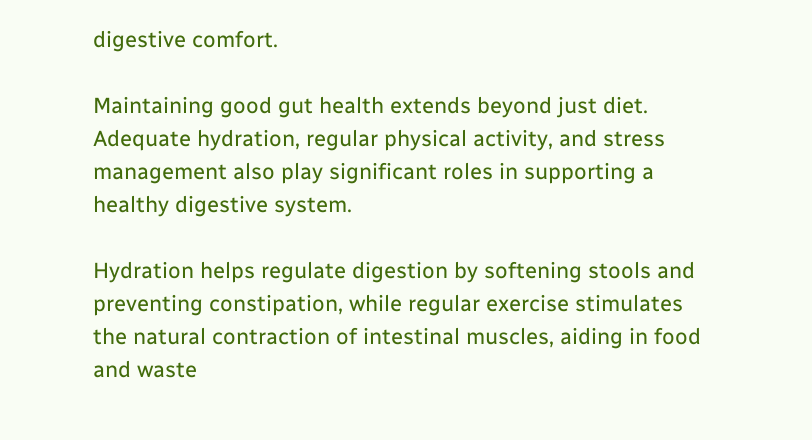digestive comfort.

Maintaining good gut health extends beyond just diet. Adequate hydration, regular physical activity, and stress management also play significant roles in supporting a healthy digestive system.

Hydration helps regulate digestion by softening stools and preventing constipation, while regular exercise stimulates the natural contraction of intestinal muscles, aiding in food and waste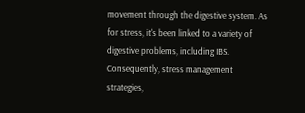movement through the digestive system. As for stress, it's been linked to a variety of digestive problems, including IBS. Consequently, stress management strategies,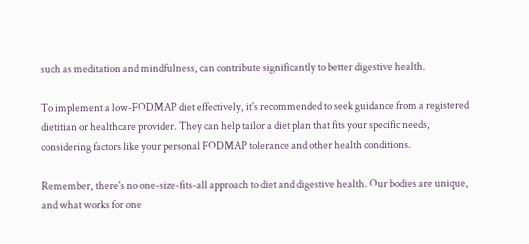such as meditation and mindfulness, can contribute significantly to better digestive health.

To implement a low-FODMAP diet effectively, it's recommended to seek guidance from a registered dietitian or healthcare provider. They can help tailor a diet plan that fits your specific needs, considering factors like your personal FODMAP tolerance and other health conditions.

Remember, there's no one-size-fits-all approach to diet and digestive health. Our bodies are unique, and what works for one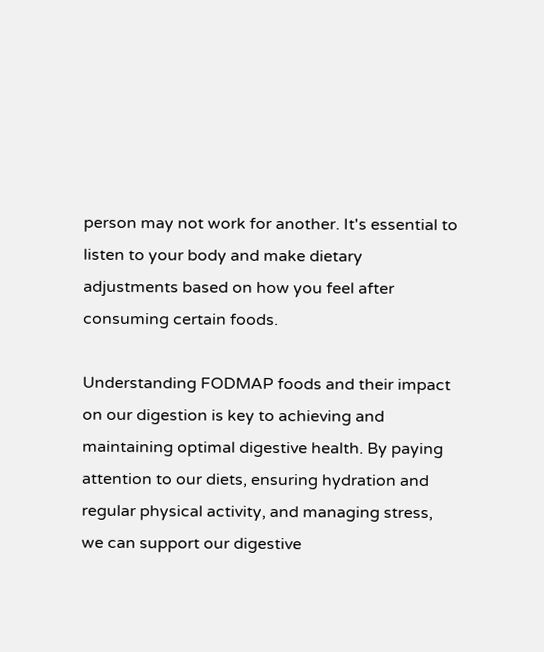person may not work for another. It's essential to listen to your body and make dietary adjustments based on how you feel after consuming certain foods.

Understanding FODMAP foods and their impact on our digestion is key to achieving and maintaining optimal digestive health. By paying attention to our diets, ensuring hydration and regular physical activity, and managing stress, we can support our digestive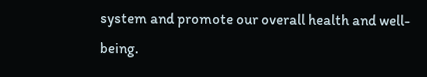system and promote our overall health and well-being.